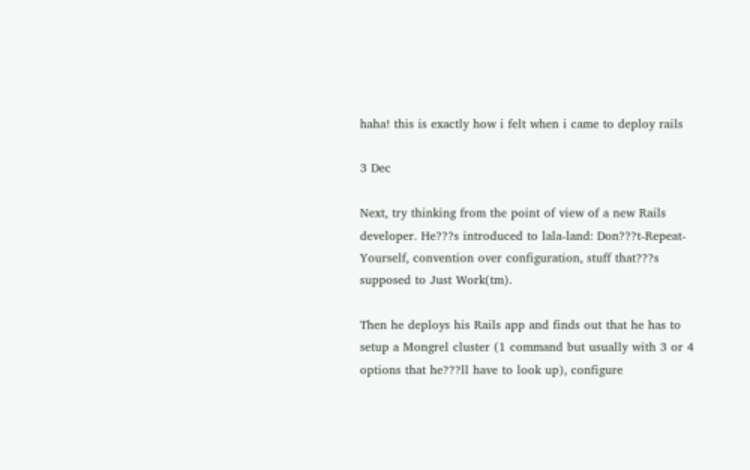haha! this is exactly how i felt when i came to deploy rails

3 Dec

Next, try thinking from the point of view of a new Rails developer. He???s introduced to lala-land: Don???t-Repeat-Yourself, convention over configuration, stuff that???s supposed to Just Work(tm).

Then he deploys his Rails app and finds out that he has to setup a Mongrel cluster (1 command but usually with 3 or 4 options that he???ll have to look up), configure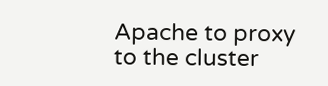Apache to proxy to the cluster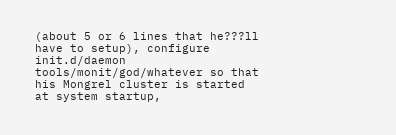(about 5 or 6 lines that he???ll have to setup), configure init.d/daemon tools/monit/god/whatever so that his Mongrel cluster is started at system startup,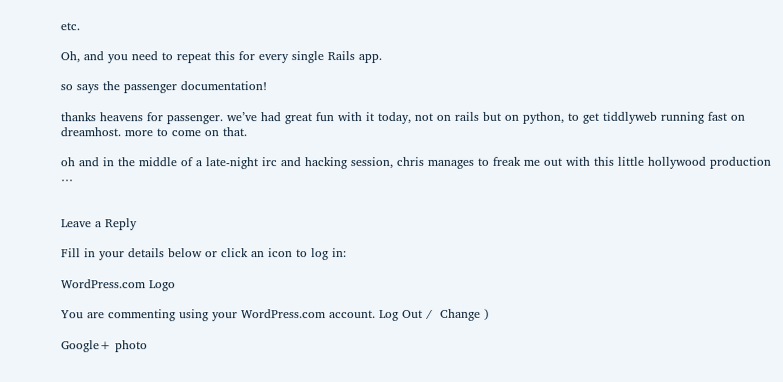etc.

Oh, and you need to repeat this for every single Rails app.

so says the passenger documentation!

thanks heavens for passenger. we’ve had great fun with it today, not on rails but on python, to get tiddlyweb running fast on dreamhost. more to come on that.

oh and in the middle of a late-night irc and hacking session, chris manages to freak me out with this little hollywood production …


Leave a Reply

Fill in your details below or click an icon to log in:

WordPress.com Logo

You are commenting using your WordPress.com account. Log Out /  Change )

Google+ photo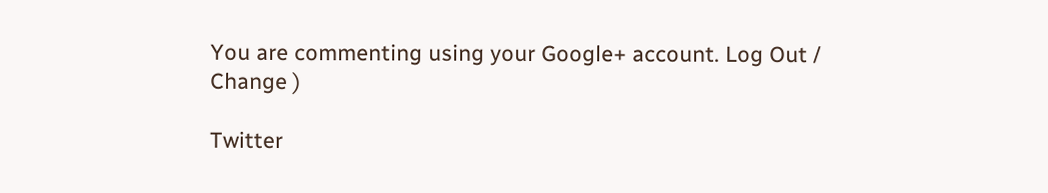You are commenting using your Google+ account. Log Out /  Change )

Twitter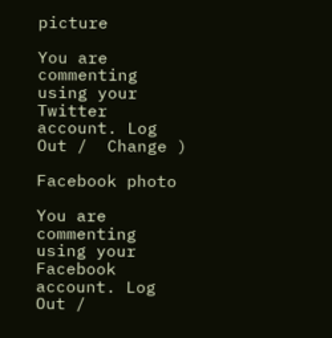picture

You are commenting using your Twitter account. Log Out /  Change )

Facebook photo

You are commenting using your Facebook account. Log Out /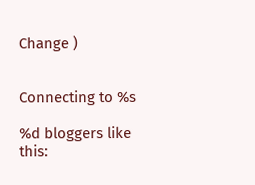Change )


Connecting to %s

%d bloggers like this: